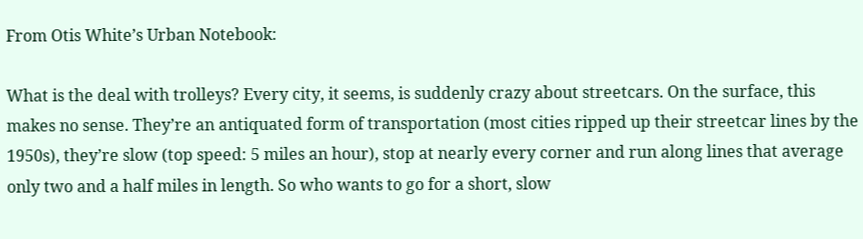From Otis White’s Urban Notebook:

What is the deal with trolleys? Every city, it seems, is suddenly crazy about streetcars. On the surface, this makes no sense. They’re an antiquated form of transportation (most cities ripped up their streetcar lines by the 1950s), they’re slow (top speed: 5 miles an hour), stop at nearly every corner and run along lines that average only two and a half miles in length. So who wants to go for a short, slow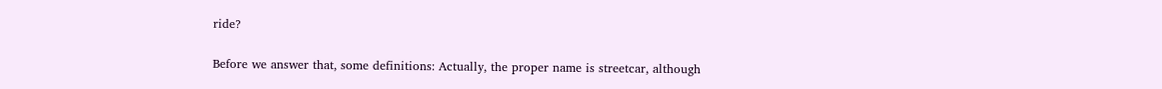ride?

Before we answer that, some definitions: Actually, the proper name is streetcar, although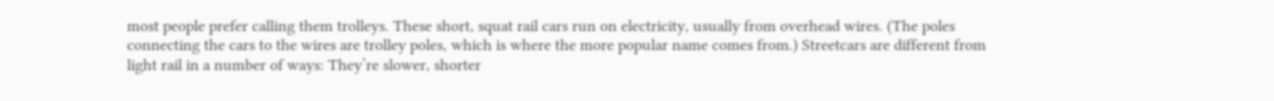most people prefer calling them trolleys. These short, squat rail cars run on electricity, usually from overhead wires. (The poles connecting the cars to the wires are trolley poles, which is where the more popular name comes from.) Streetcars are different from light rail in a number of ways: They’re slower, shorter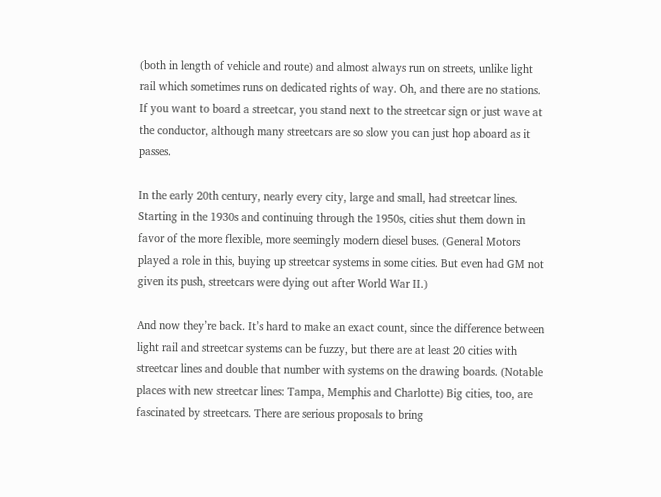(both in length of vehicle and route) and almost always run on streets, unlike light rail which sometimes runs on dedicated rights of way. Oh, and there are no stations. If you want to board a streetcar, you stand next to the streetcar sign or just wave at the conductor, although many streetcars are so slow you can just hop aboard as it passes.

In the early 20th century, nearly every city, large and small, had streetcar lines. Starting in the 1930s and continuing through the 1950s, cities shut them down in favor of the more flexible, more seemingly modern diesel buses. (General Motors played a role in this, buying up streetcar systems in some cities. But even had GM not given its push, streetcars were dying out after World War II.)

And now they’re back. It’s hard to make an exact count, since the difference between light rail and streetcar systems can be fuzzy, but there are at least 20 cities with streetcar lines and double that number with systems on the drawing boards. (Notable places with new streetcar lines: Tampa, Memphis and Charlotte) Big cities, too, are fascinated by streetcars. There are serious proposals to bring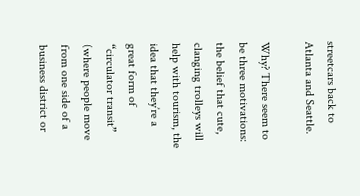streetcars back to Atlanta and Seattle.

Why? There seem to be three motivations: the belief that cute, clanging trolleys will help with tourism, the idea that they’re a great form of “circulator transit” (where people move from one side of a business district or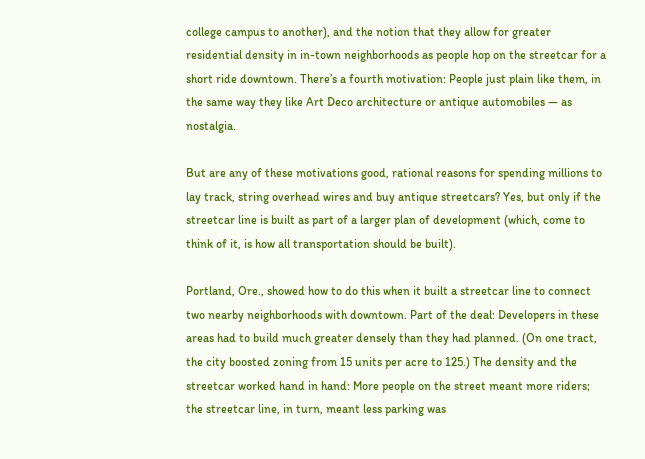college campus to another), and the notion that they allow for greater residential density in in-town neighborhoods as people hop on the streetcar for a short ride downtown. There’s a fourth motivation: People just plain like them, in the same way they like Art Deco architecture or antique automobiles — as nostalgia.

But are any of these motivations good, rational reasons for spending millions to lay track, string overhead wires and buy antique streetcars? Yes, but only if the streetcar line is built as part of a larger plan of development (which, come to think of it, is how all transportation should be built).

Portland, Ore., showed how to do this when it built a streetcar line to connect two nearby neighborhoods with downtown. Part of the deal: Developers in these areas had to build much greater densely than they had planned. (On one tract, the city boosted zoning from 15 units per acre to 125.) The density and the streetcar worked hand in hand: More people on the street meant more riders; the streetcar line, in turn, meant less parking was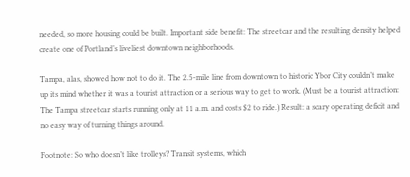needed, so more housing could be built. Important side benefit: The streetcar and the resulting density helped create one of Portland’s liveliest downtown neighborhoods.

Tampa, alas, showed how not to do it. The 2.5-mile line from downtown to historic Ybor City couldn’t make up its mind whether it was a tourist attraction or a serious way to get to work. (Must be a tourist attraction: The Tampa streetcar starts running only at 11 a.m. and costs $2 to ride.) Result: a scary operating deficit and no easy way of turning things around.

Footnote: So who doesn’t like trolleys? Transit systems, which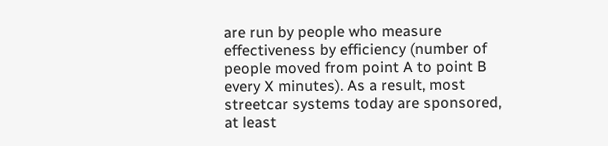are run by people who measure effectiveness by efficiency (number of people moved from point A to point B every X minutes). As a result, most streetcar systems today are sponsored, at least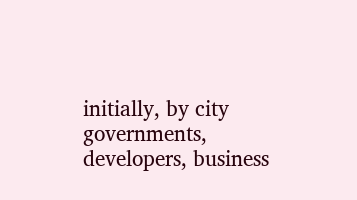initially, by city governments, developers, business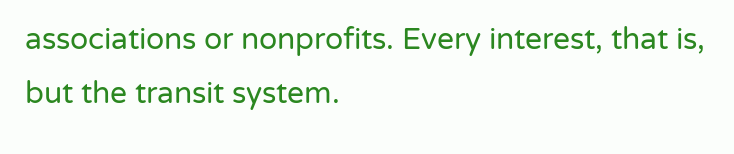associations or nonprofits. Every interest, that is, but the transit system.